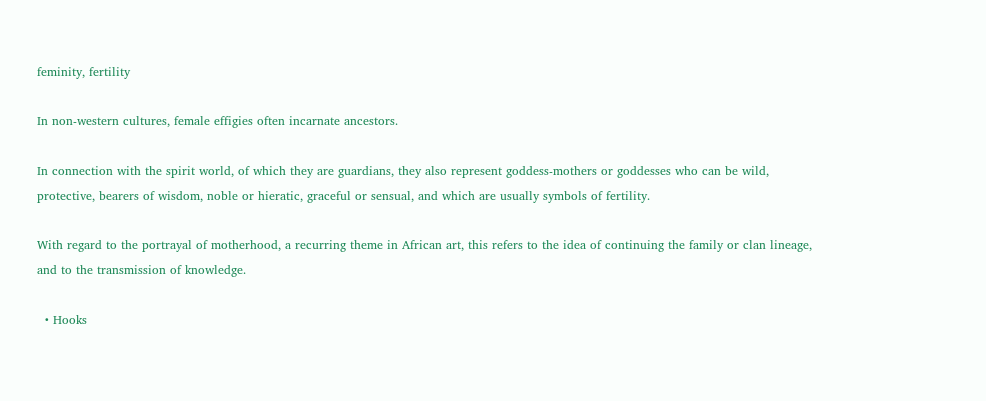feminity, fertility

In non-western cultures, female effigies often incarnate ancestors.

In connection with the spirit world, of which they are guardians, they also represent goddess-mothers or goddesses who can be wild, protective, bearers of wisdom, noble or hieratic, graceful or sensual, and which are usually symbols of fertility.

With regard to the portrayal of motherhood, a recurring theme in African art, this refers to the idea of continuing the family or clan lineage, and to the transmission of knowledge.

  • Hooks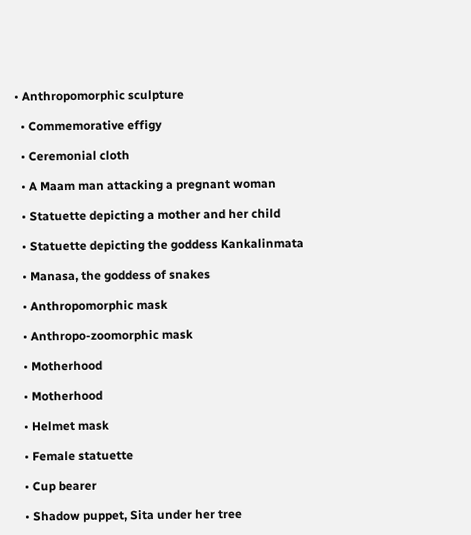• Anthropomorphic sculpture

  • Commemorative effigy

  • Ceremonial cloth

  • A Maam man attacking a pregnant woman

  • Statuette depicting a mother and her child

  • Statuette depicting the goddess Kankalinmata

  • Manasa, the goddess of snakes

  • Anthropomorphic mask

  • Anthropo-zoomorphic mask

  • Motherhood

  • Motherhood

  • Helmet mask

  • Female statuette

  • Cup bearer

  • Shadow puppet, Sita under her tree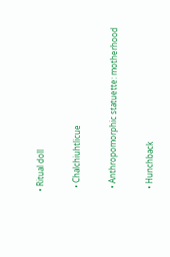• Ritual doll

  • Chalchiuhtlicue

  • Anthropomorphic statuette: motherhood

  • Hunchback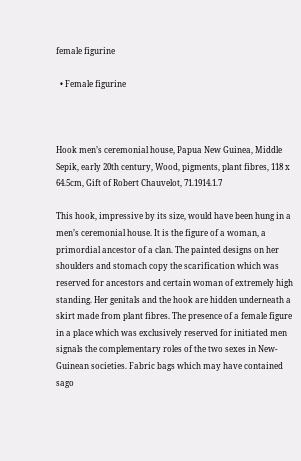female figurine

  • Female figurine



Hook men’s ceremonial house, Papua New Guinea, Middle Sepik, early 20th century, Wood, pigments, plant fibres, 118 x 64.5cm, Gift of Robert Chauvelot, 71.1914.1.7

This hook, impressive by its size, would have been hung in a men’s ceremonial house. It is the figure of a woman, a primordial ancestor of a clan. The painted designs on her shoulders and stomach copy the scarification which was reserved for ancestors and certain woman of extremely high standing. Her genitals and the hook are hidden underneath a skirt made from plant fibres. The presence of a female figure in a place which was exclusively reserved for initiated men signals the complementary roles of the two sexes in New-Guinean societies. Fabric bags which may have contained sago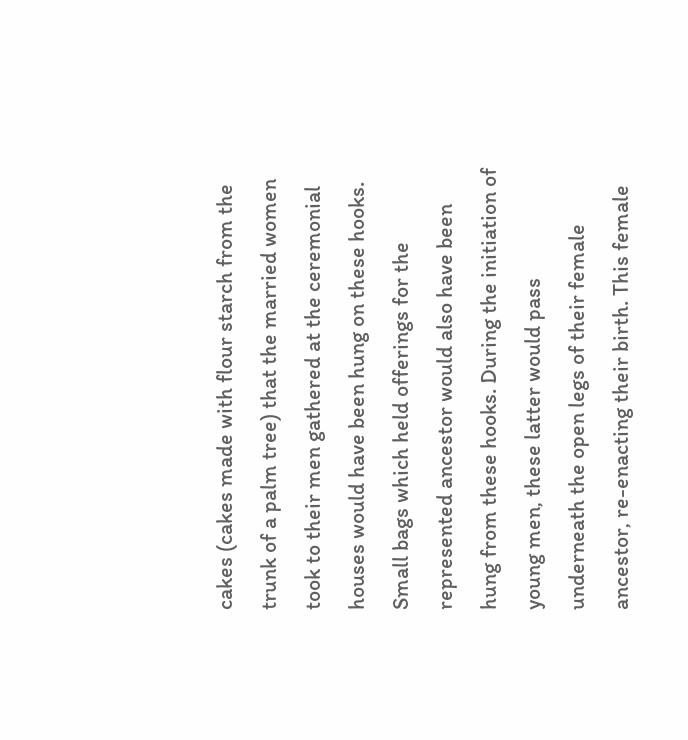cakes (cakes made with flour starch from the trunk of a palm tree) that the married women took to their men gathered at the ceremonial houses would have been hung on these hooks. Small bags which held offerings for the represented ancestor would also have been hung from these hooks. During the initiation of young men, these latter would pass underneath the open legs of their female ancestor, re-enacting their birth. This female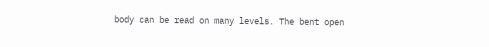body can be read on many levels. The bent open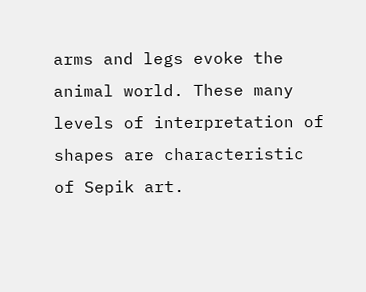arms and legs evoke the animal world. These many levels of interpretation of shapes are characteristic of Sepik art.